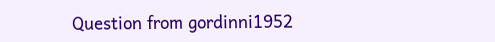Question from gordinni1952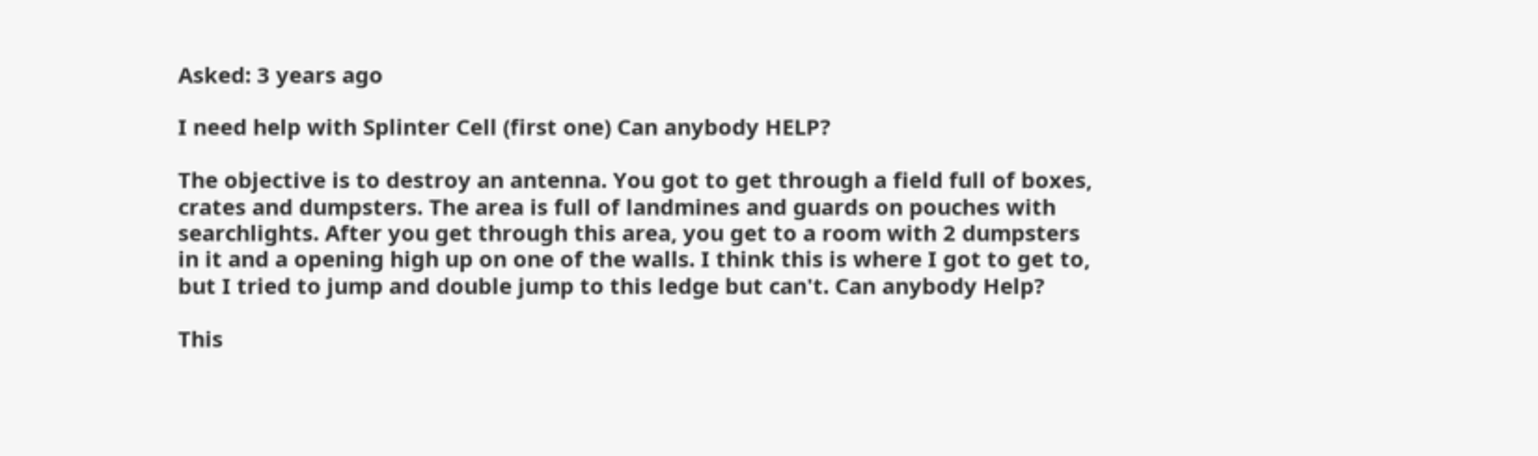Asked: 3 years ago

I need help with Splinter Cell (first one) Can anybody HELP?

The objective is to destroy an antenna. You got to get through a field full of boxes, crates and dumpsters. The area is full of landmines and guards on pouches with searchlights. After you get through this area, you get to a room with 2 dumpsters in it and a opening high up on one of the walls. I think this is where I got to get to, but I tried to jump and double jump to this ledge but can't. Can anybody Help?

This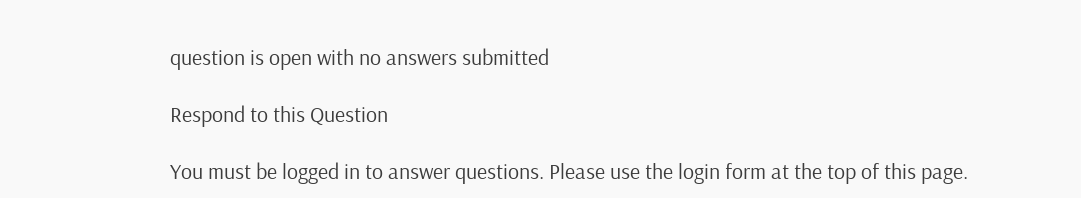question is open with no answers submitted

Respond to this Question

You must be logged in to answer questions. Please use the login form at the top of this page.